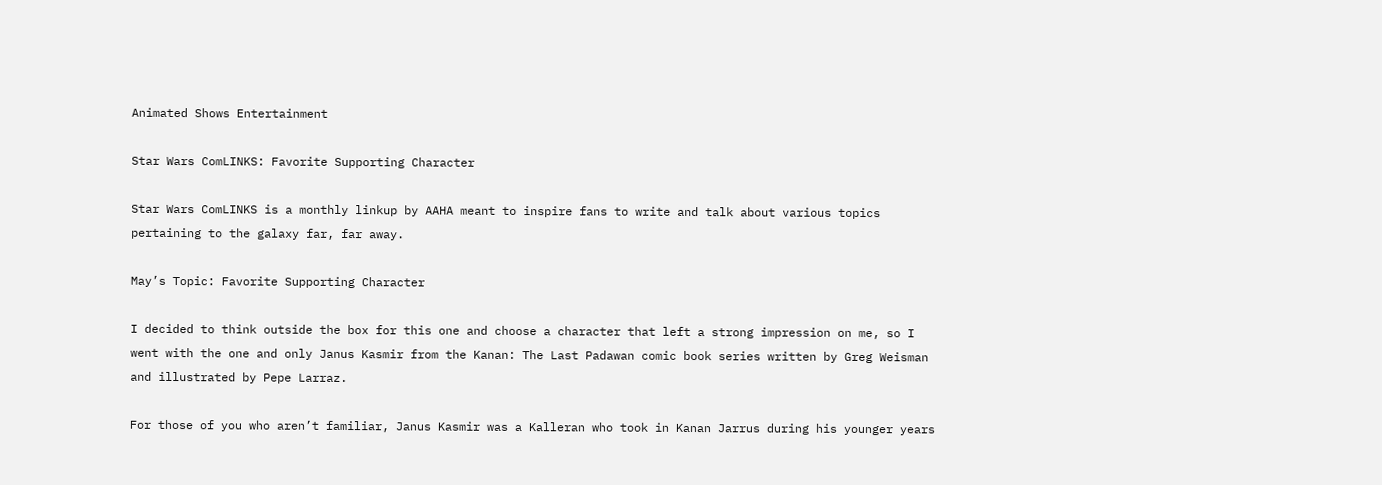Animated Shows Entertainment

Star Wars ComLINKS: Favorite Supporting Character

Star Wars ComLINKS is a monthly linkup by AAHA meant to inspire fans to write and talk about various topics pertaining to the galaxy far, far away.

May’s Topic: Favorite Supporting Character

I decided to think outside the box for this one and choose a character that left a strong impression on me, so I went with the one and only Janus Kasmir from the Kanan: The Last Padawan comic book series written by Greg Weisman and illustrated by Pepe Larraz.

For those of you who aren’t familiar, Janus Kasmir was a Kalleran who took in Kanan Jarrus during his younger years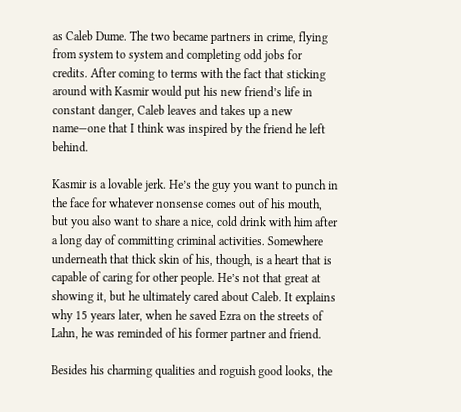as Caleb Dume. The two became partners in crime, flying from system to system and completing odd jobs for credits. After coming to terms with the fact that sticking around with Kasmir would put his new friend’s life in constant danger, Caleb leaves and takes up a new name—one that I think was inspired by the friend he left behind.

Kasmir is a lovable jerk. He’s the guy you want to punch in the face for whatever nonsense comes out of his mouth, but you also want to share a nice, cold drink with him after a long day of committing criminal activities. Somewhere underneath that thick skin of his, though, is a heart that is capable of caring for other people. He’s not that great at showing it, but he ultimately cared about Caleb. It explains why 15 years later, when he saved Ezra on the streets of Lahn, he was reminded of his former partner and friend.

Besides his charming qualities and roguish good looks, the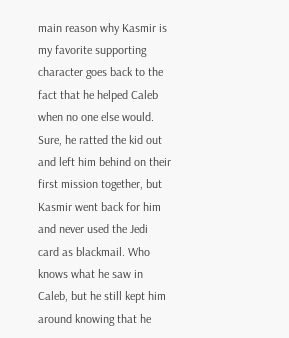main reason why Kasmir is my favorite supporting character goes back to the fact that he helped Caleb when no one else would. Sure, he ratted the kid out and left him behind on their first mission together, but Kasmir went back for him and never used the Jedi card as blackmail. Who knows what he saw in Caleb, but he still kept him around knowing that he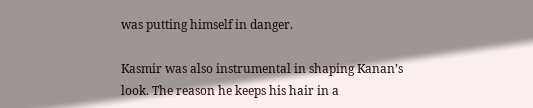was putting himself in danger.

Kasmir was also instrumental in shaping Kanan’s look. The reason he keeps his hair in a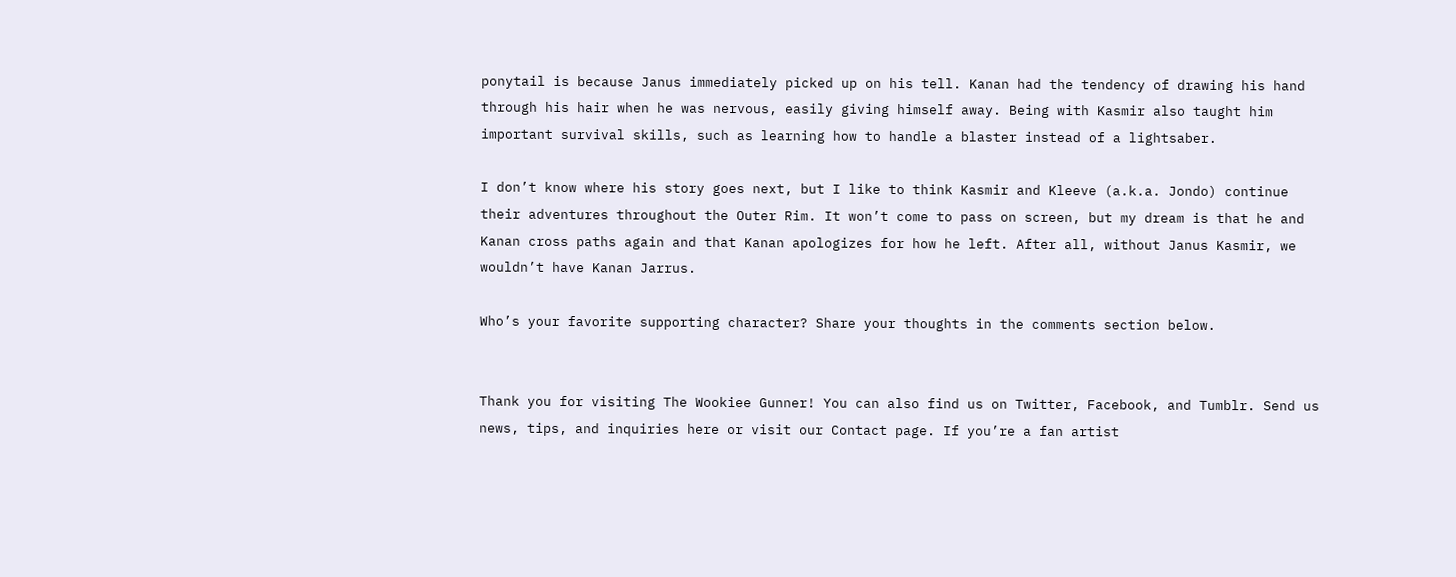ponytail is because Janus immediately picked up on his tell. Kanan had the tendency of drawing his hand through his hair when he was nervous, easily giving himself away. Being with Kasmir also taught him important survival skills, such as learning how to handle a blaster instead of a lightsaber.

I don’t know where his story goes next, but I like to think Kasmir and Kleeve (a.k.a. Jondo) continue their adventures throughout the Outer Rim. It won’t come to pass on screen, but my dream is that he and Kanan cross paths again and that Kanan apologizes for how he left. After all, without Janus Kasmir, we wouldn’t have Kanan Jarrus.

Who’s your favorite supporting character? Share your thoughts in the comments section below.


Thank you for visiting The Wookiee Gunner! You can also find us on Twitter, Facebook, and Tumblr. Send us news, tips, and inquiries here or visit our Contact page. If you’re a fan artist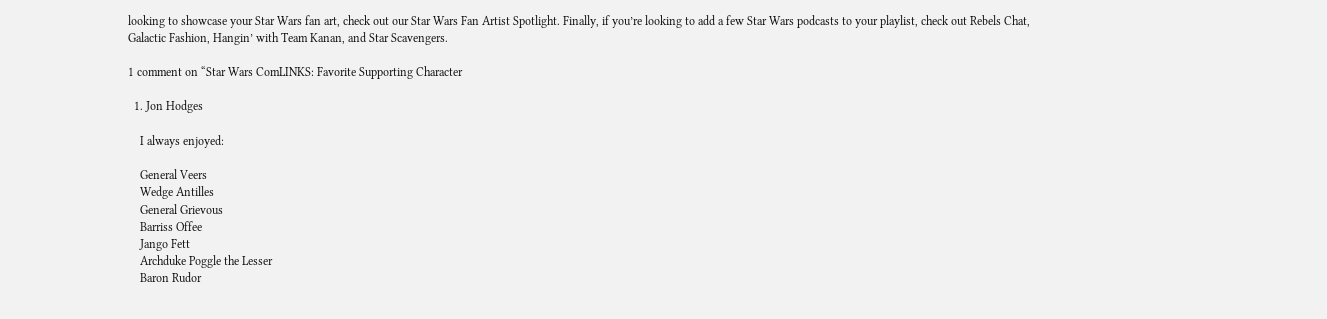looking to showcase your Star Wars fan art, check out our Star Wars Fan Artist Spotlight. Finally, if you’re looking to add a few Star Wars podcasts to your playlist, check out Rebels Chat, Galactic Fashion, Hangin’ with Team Kanan, and Star Scavengers.

1 comment on “Star Wars ComLINKS: Favorite Supporting Character

  1. Jon Hodges

    I always enjoyed:

    General Veers
    Wedge Antilles
    General Grievous
    Barriss Offee
    Jango Fett
    Archduke Poggle the Lesser
    Baron Rudor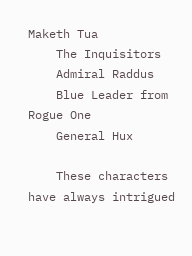Maketh Tua
    The Inquisitors
    Admiral Raddus
    Blue Leader from Rogue One
    General Hux

    These characters have always intrigued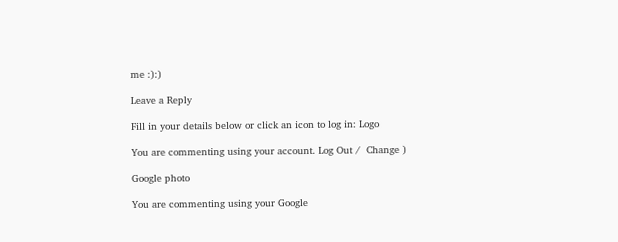me :):)

Leave a Reply

Fill in your details below or click an icon to log in: Logo

You are commenting using your account. Log Out /  Change )

Google photo

You are commenting using your Google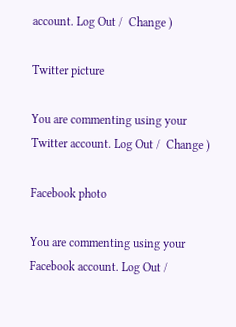account. Log Out /  Change )

Twitter picture

You are commenting using your Twitter account. Log Out /  Change )

Facebook photo

You are commenting using your Facebook account. Log Out /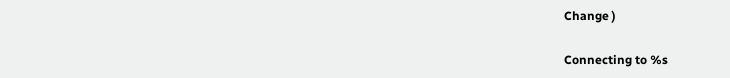Change )

Connecting to %s